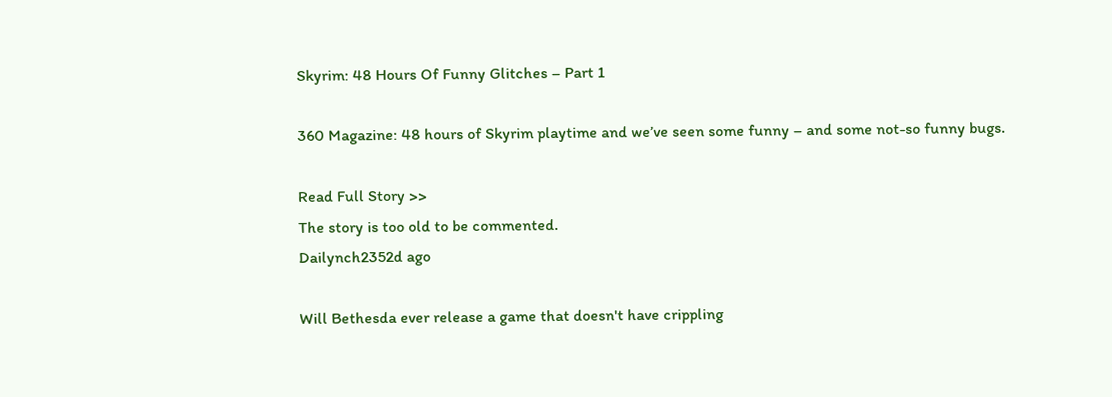Skyrim: 48 Hours Of Funny Glitches – Part 1

360 Magazine: 48 hours of Skyrim playtime and we’ve seen some funny – and some not-so funny bugs.

Read Full Story >>
The story is too old to be commented.
Dailynch2352d ago

Will Bethesda ever release a game that doesn't have crippling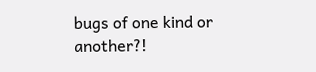bugs of one kind or another?!